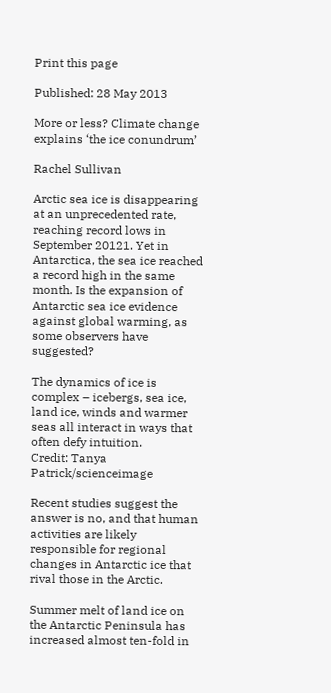Print this page

Published: 28 May 2013

More or less? Climate change explains ‘the ice conundrum’

Rachel Sullivan

Arctic sea ice is disappearing at an unprecedented rate, reaching record lows in September 20121. Yet in Antarctica, the sea ice reached a record high in the same month. Is the expansion of Antarctic sea ice evidence against global warming, as some observers have suggested?

The dynamics of ice is complex – icebergs, sea ice, land ice, winds and warmer seas all interact in ways that often defy intuition.
Credit: Tanya Patrick/scienceimage

Recent studies suggest the answer is no, and that human activities are likely responsible for regional changes in Antarctic ice that rival those in the Arctic.

Summer melt of land ice on the Antarctic Peninsula has increased almost ten-fold in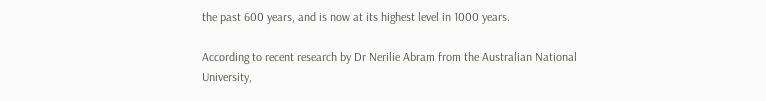the past 600 years, and is now at its highest level in 1000 years.

According to recent research by Dr Nerilie Abram from the Australian National University,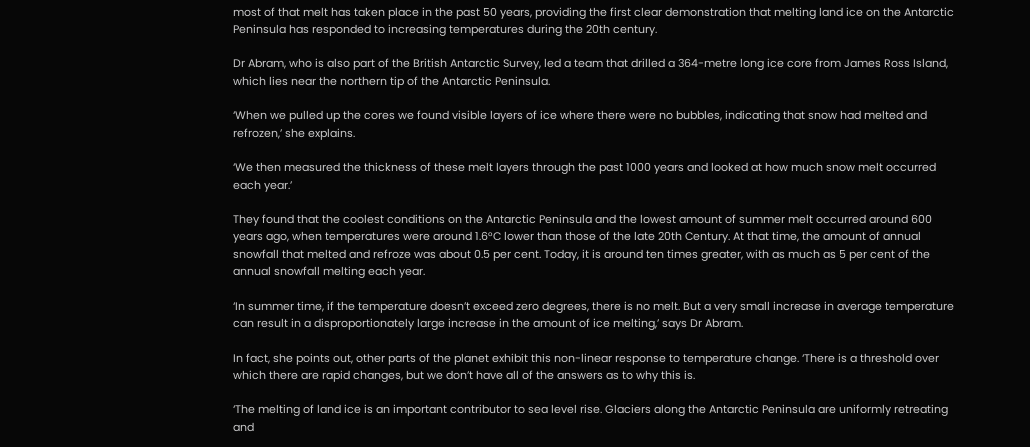most of that melt has taken place in the past 50 years, providing the first clear demonstration that melting land ice on the Antarctic Peninsula has responded to increasing temperatures during the 20th century.

Dr Abram, who is also part of the British Antarctic Survey, led a team that drilled a 364-metre long ice core from James Ross Island, which lies near the northern tip of the Antarctic Peninsula.

‘When we pulled up the cores we found visible layers of ice where there were no bubbles, indicating that snow had melted and refrozen,’ she explains.

‘We then measured the thickness of these melt layers through the past 1000 years and looked at how much snow melt occurred each year.’

They found that the coolest conditions on the Antarctic Peninsula and the lowest amount of summer melt occurred around 600 years ago, when temperatures were around 1.6°C lower than those of the late 20th Century. At that time, the amount of annual snowfall that melted and refroze was about 0.5 per cent. Today, it is around ten times greater, with as much as 5 per cent of the annual snowfall melting each year.

‘In summer time, if the temperature doesn’t exceed zero degrees, there is no melt. But a very small increase in average temperature can result in a disproportionately large increase in the amount of ice melting,’ says Dr Abram.

In fact, she points out, other parts of the planet exhibit this non-linear response to temperature change. ‘There is a threshold over which there are rapid changes, but we don’t have all of the answers as to why this is.

‘The melting of land ice is an important contributor to sea level rise. Glaciers along the Antarctic Peninsula are uniformly retreating and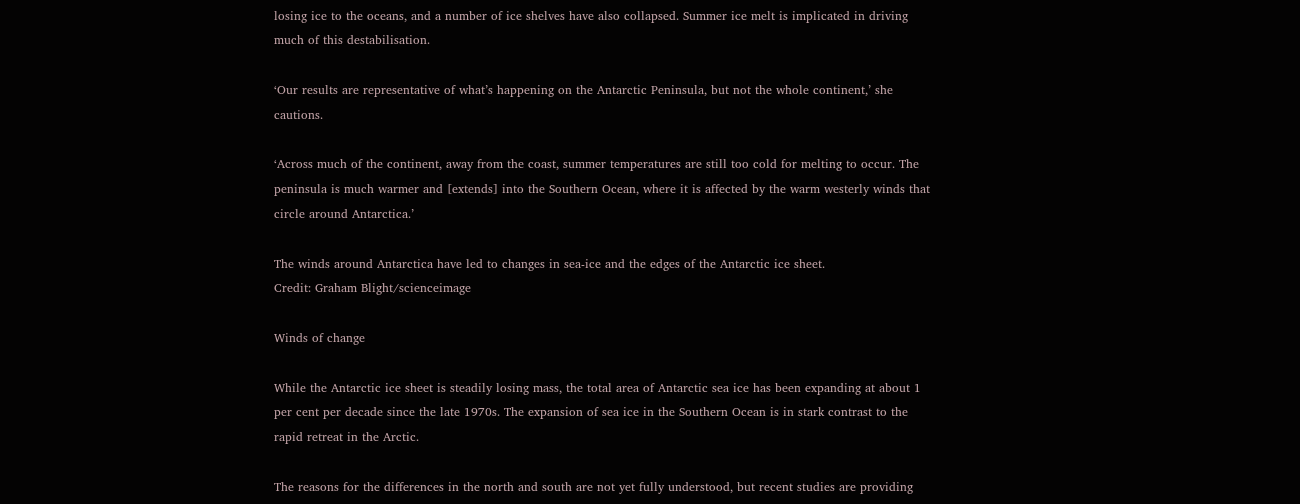losing ice to the oceans, and a number of ice shelves have also collapsed. Summer ice melt is implicated in driving much of this destabilisation.

‘Our results are representative of what’s happening on the Antarctic Peninsula, but not the whole continent,’ she cautions.

‘Across much of the continent, away from the coast, summer temperatures are still too cold for melting to occur. The peninsula is much warmer and [extends] into the Southern Ocean, where it is affected by the warm westerly winds that circle around Antarctica.’

The winds around Antarctica have led to changes in sea-ice and the edges of the Antarctic ice sheet.
Credit: Graham Blight/scienceimage

Winds of change

While the Antarctic ice sheet is steadily losing mass, the total area of Antarctic sea ice has been expanding at about 1 per cent per decade since the late 1970s. The expansion of sea ice in the Southern Ocean is in stark contrast to the rapid retreat in the Arctic.

The reasons for the differences in the north and south are not yet fully understood, but recent studies are providing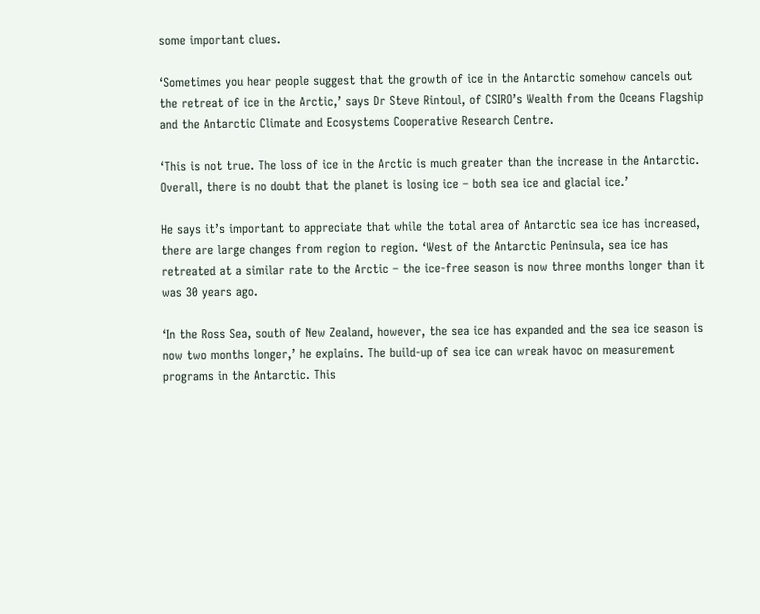some important clues.

‘Sometimes you hear people suggest that the growth of ice in the Antarctic somehow cancels out the retreat of ice in the Arctic,’ says Dr Steve Rintoul, of CSIRO’s Wealth from the Oceans Flagship and the Antarctic Climate and Ecosystems Cooperative Research Centre.

‘This is not true. The loss of ice in the Arctic is much greater than the increase in the Antarctic. Overall, there is no doubt that the planet is losing ice – both sea ice and glacial ice.’

He says it’s important to appreciate that while the total area of Antarctic sea ice has increased, there are large changes from region to region. ‘West of the Antarctic Peninsula, sea ice has retreated at a similar rate to the Arctic – the ice-free season is now three months longer than it was 30 years ago.

‘In the Ross Sea, south of New Zealand, however, the sea ice has expanded and the sea ice season is now two months longer,’ he explains. The build-up of sea ice can wreak havoc on measurement programs in the Antarctic. This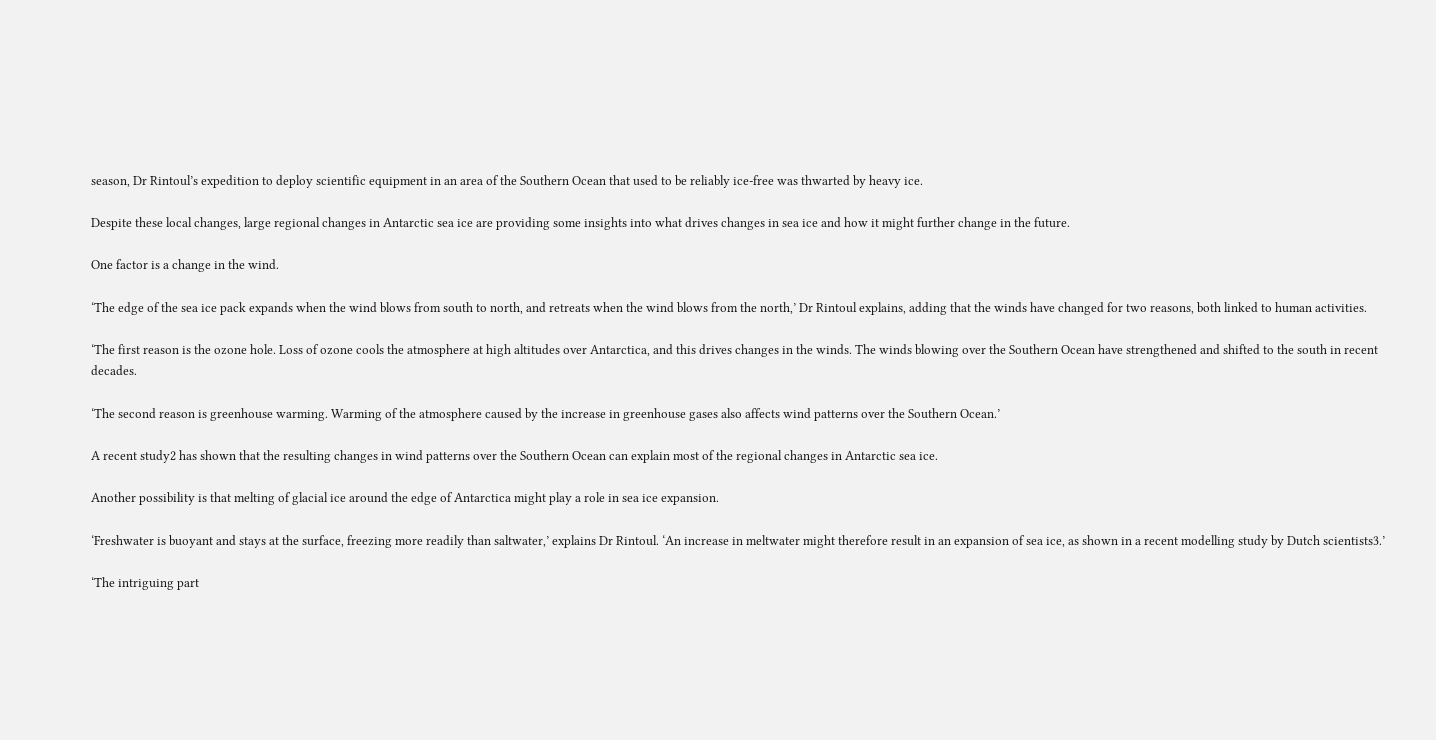season, Dr Rintoul’s expedition to deploy scientific equipment in an area of the Southern Ocean that used to be reliably ice-free was thwarted by heavy ice.

Despite these local changes, large regional changes in Antarctic sea ice are providing some insights into what drives changes in sea ice and how it might further change in the future.

One factor is a change in the wind.

‘The edge of the sea ice pack expands when the wind blows from south to north, and retreats when the wind blows from the north,’ Dr Rintoul explains, adding that the winds have changed for two reasons, both linked to human activities.

‘The first reason is the ozone hole. Loss of ozone cools the atmosphere at high altitudes over Antarctica, and this drives changes in the winds. The winds blowing over the Southern Ocean have strengthened and shifted to the south in recent decades.

‘The second reason is greenhouse warming. Warming of the atmosphere caused by the increase in greenhouse gases also affects wind patterns over the Southern Ocean.’

A recent study2 has shown that the resulting changes in wind patterns over the Southern Ocean can explain most of the regional changes in Antarctic sea ice.

Another possibility is that melting of glacial ice around the edge of Antarctica might play a role in sea ice expansion.

‘Freshwater is buoyant and stays at the surface, freezing more readily than saltwater,’ explains Dr Rintoul. ‘An increase in meltwater might therefore result in an expansion of sea ice, as shown in a recent modelling study by Dutch scientists3.’

‘The intriguing part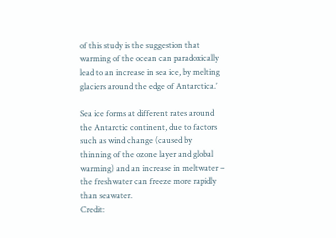of this study is the suggestion that warming of the ocean can paradoxically lead to an increase in sea ice, by melting glaciers around the edge of Antarctica.’

Sea ice forms at different rates around the Antarctic continent, due to factors such as wind change (caused by thinning of the ozone layer and global warming) and an increase in meltwater – the freshwater can freeze more rapidly than seawater.
Credit: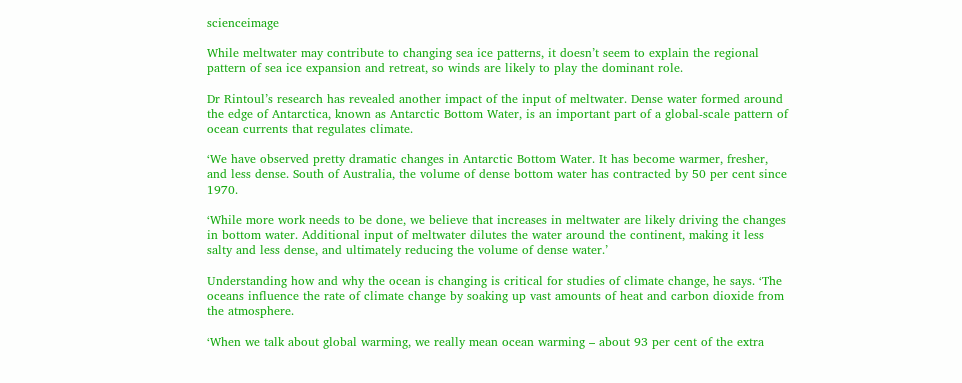scienceimage

While meltwater may contribute to changing sea ice patterns, it doesn’t seem to explain the regional pattern of sea ice expansion and retreat, so winds are likely to play the dominant role.

Dr Rintoul’s research has revealed another impact of the input of meltwater. Dense water formed around the edge of Antarctica, known as Antarctic Bottom Water, is an important part of a global-scale pattern of ocean currents that regulates climate.

‘We have observed pretty dramatic changes in Antarctic Bottom Water. It has become warmer, fresher, and less dense. South of Australia, the volume of dense bottom water has contracted by 50 per cent since 1970.

‘While more work needs to be done, we believe that increases in meltwater are likely driving the changes in bottom water. Additional input of meltwater dilutes the water around the continent, making it less salty and less dense, and ultimately reducing the volume of dense water.’

Understanding how and why the ocean is changing is critical for studies of climate change, he says. ‘The oceans influence the rate of climate change by soaking up vast amounts of heat and carbon dioxide from the atmosphere.

‘When we talk about global warming, we really mean ocean warming – about 93 per cent of the extra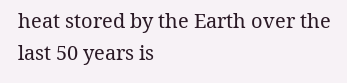heat stored by the Earth over the last 50 years is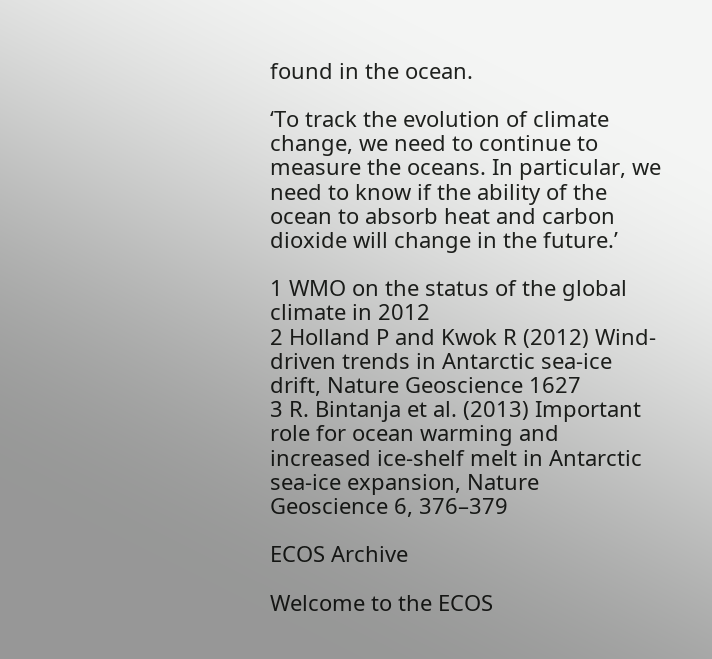found in the ocean.

‘To track the evolution of climate change, we need to continue to measure the oceans. In particular, we need to know if the ability of the ocean to absorb heat and carbon dioxide will change in the future.’

1 WMO on the status of the global climate in 2012
2 Holland P and Kwok R (2012) Wind-driven trends in Antarctic sea-ice drift, Nature Geoscience 1627
3 R. Bintanja et al. (2013) Important role for ocean warming and increased ice-shelf melt in Antarctic sea-ice expansion, Nature Geoscience 6, 376–379

ECOS Archive

Welcome to the ECOS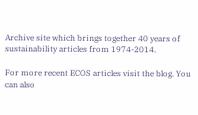Archive site which brings together 40 years of sustainability articles from 1974-2014.

For more recent ECOS articles visit the blog. You can also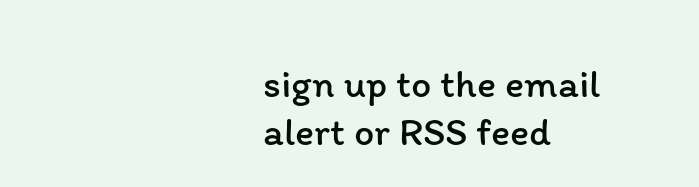sign up to the email alert or RSS feed